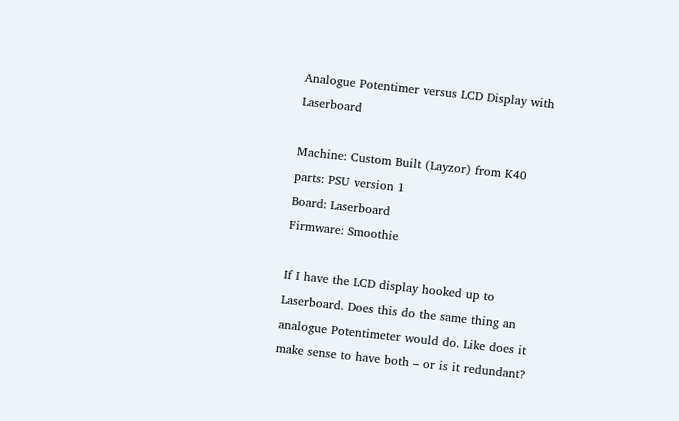Analogue Potentimer versus LCD Display with Laserboard

Machine: Custom Built (Layzor) from K40 parts: PSU version 1
Board: Laserboard
Firmware: Smoothie

If I have the LCD display hooked up to Laserboard. Does this do the same thing an analogue Potentimeter would do. Like does it make sense to have both – or is it redundant?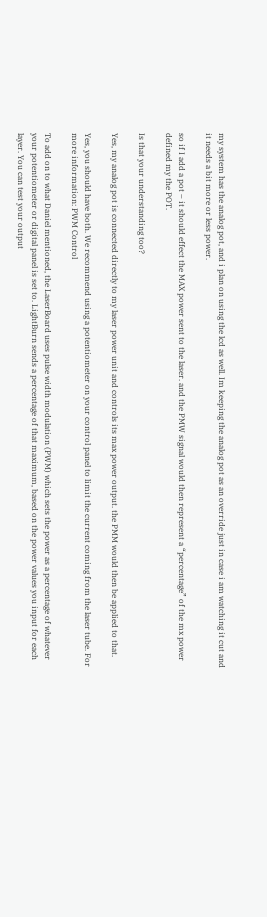my system has the analog pot, and i plan on using the lcd as well. Im keeping the analog pot as an override just in case i am watching it cut and it needs a bit more or less power.

so if I add a pot – it should effect the MAX power sent to the laser. and the PMW signal would then represent a “percentage” of the mx power defined my the POT.

Is that your understanding too?

Yes, my analog pot is connected directly to my laser power unit and controls its max power output. the PMM would then be applied to that.

Yes, you should have both. We recommend using a potentiometer on your control panel to limit the current coming from the laser tube. For more information: PWM Control

To add on to what Daniel mentioned, the LaserBoard uses pulse width modulation (PWM) which sets the power as a percentage of whatever your potentiometer or digital panel is set to. LightBurn sends a percentage of that maximum, based on the power values you input for each layer. You can test your output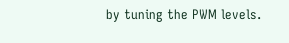by tuning the PWM levels.